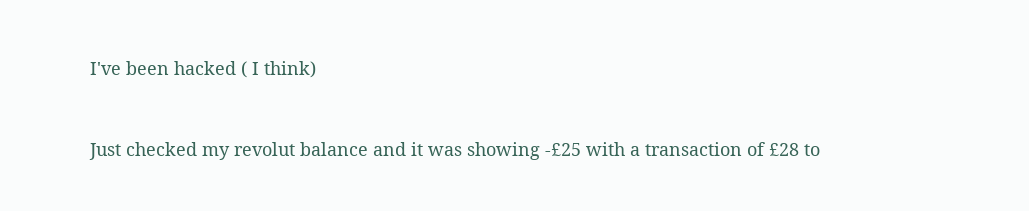I've been hacked ( I think)


Just checked my revolut balance and it was showing -£25 with a transaction of £28 to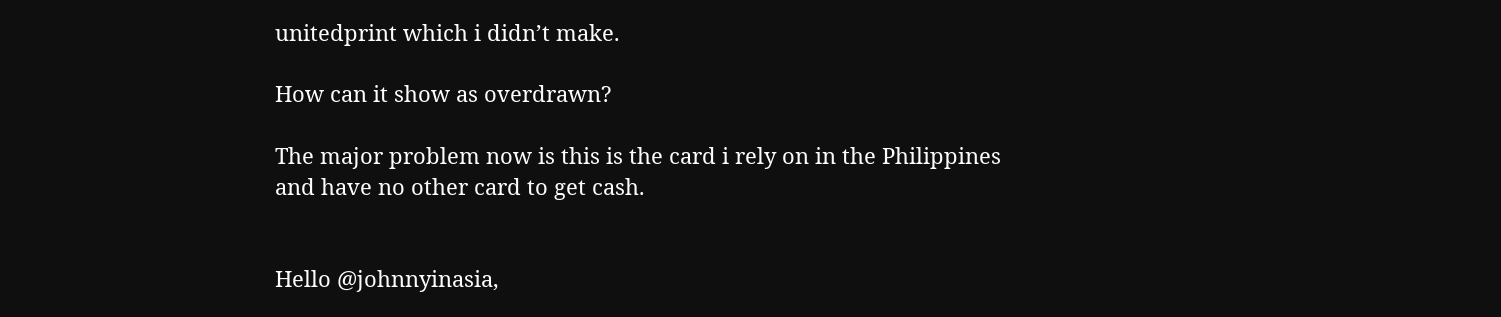unitedprint which i didn’t make.

How can it show as overdrawn?

The major problem now is this is the card i rely on in the Philippines and have no other card to get cash.


Hello @johnnyinasia,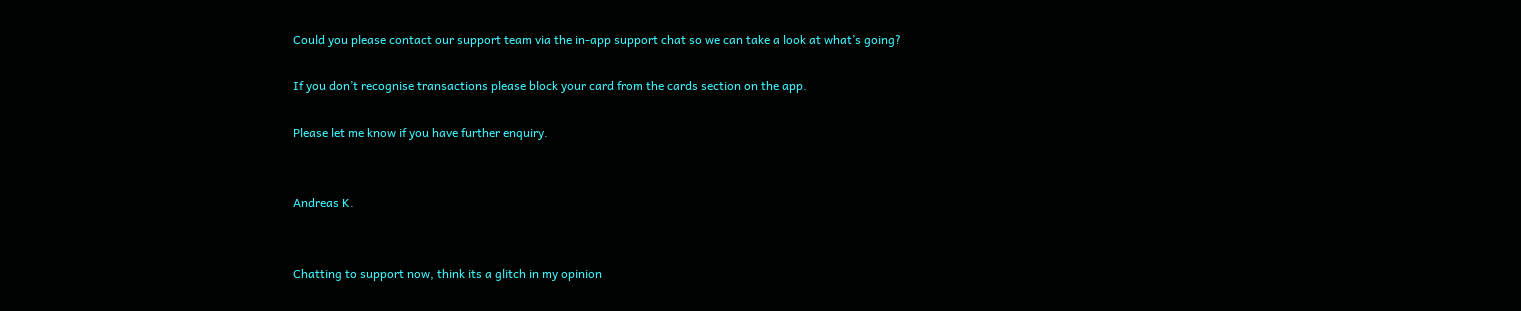Could you please contact our support team via the in-app support chat so we can take a look at what’s going?

If you don’t recognise transactions please block your card from the cards section on the app.

Please let me know if you have further enquiry.


Andreas K.


Chatting to support now, think its a glitch in my opinion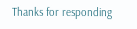Thanks for responding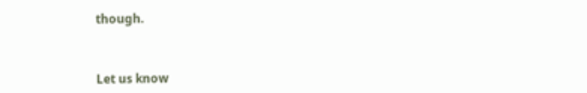though.



Let us know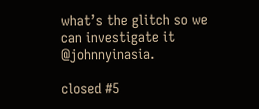what’s the glitch so we can investigate it @johnnyinasia.

closed #5